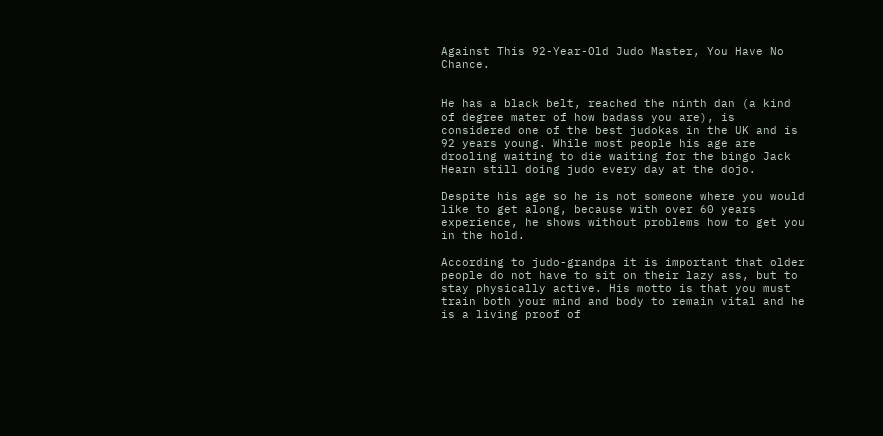Against This 92-Year-Old Judo Master, You Have No Chance.


He has a black belt, reached the ninth dan (a kind of degree mater of how badass you are), is considered one of the best judokas in the UK and is 92 years young. While most people his age are drooling waiting to die waiting for the bingo Jack Hearn still doing judo every day at the dojo.

Despite his age so he is not someone where you would like to get along, because with over 60 years experience, he shows without problems how to get you in the hold.

According to judo-grandpa it is important that older people do not have to sit on their lazy ass, but to stay physically active. His motto is that you must train both your mind and body to remain vital and he is a living proof of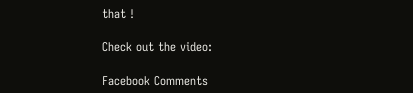that !

Check out the video:

Facebook Comments